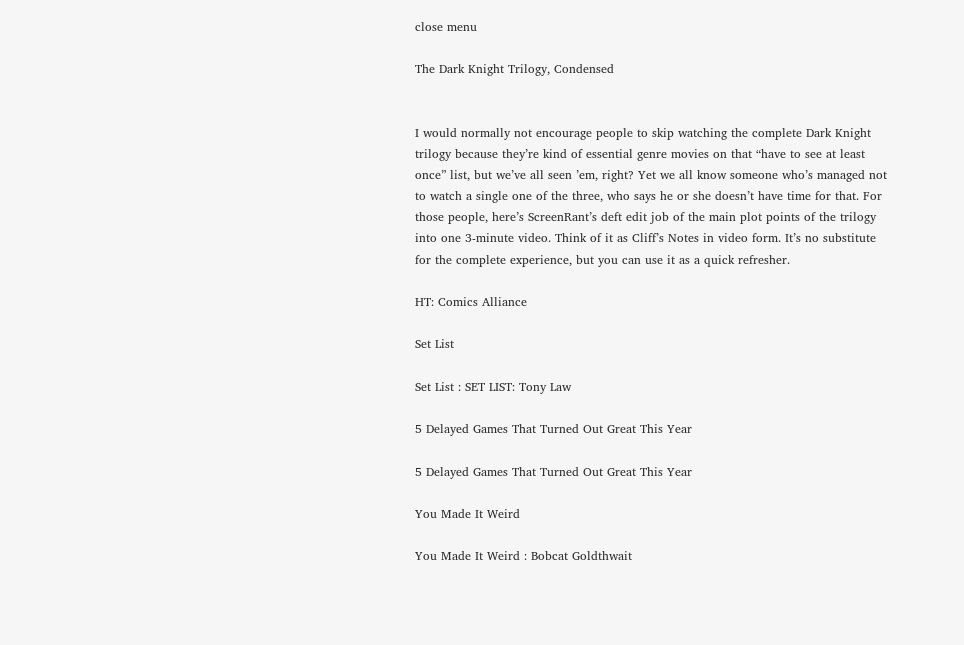close menu

The Dark Knight Trilogy, Condensed


I would normally not encourage people to skip watching the complete Dark Knight trilogy because they’re kind of essential genre movies on that “have to see at least once” list, but we’ve all seen ’em, right? Yet we all know someone who’s managed not to watch a single one of the three, who says he or she doesn’t have time for that. For those people, here’s ScreenRant’s deft edit job of the main plot points of the trilogy into one 3-minute video. Think of it as Cliff’s Notes in video form. It’s no substitute for the complete experience, but you can use it as a quick refresher.

HT: Comics Alliance

Set List

Set List : SET LIST: Tony Law

5 Delayed Games That Turned Out Great This Year

5 Delayed Games That Turned Out Great This Year

You Made It Weird

You Made It Weird : Bobcat Goldthwait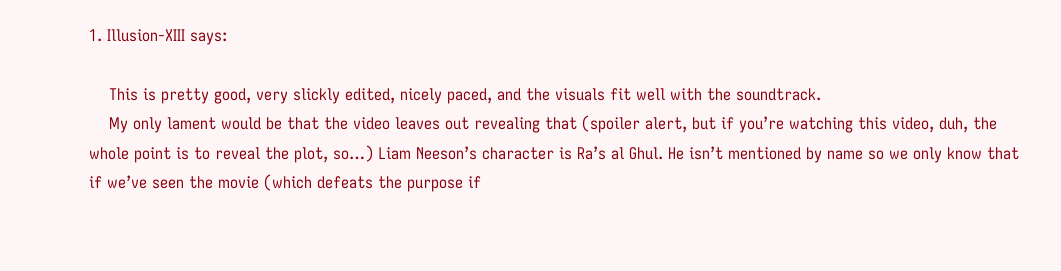1. Illusion-XIII says:

    This is pretty good, very slickly edited, nicely paced, and the visuals fit well with the soundtrack.
    My only lament would be that the video leaves out revealing that (spoiler alert, but if you’re watching this video, duh, the whole point is to reveal the plot, so…) Liam Neeson’s character is Ra’s al Ghul. He isn’t mentioned by name so we only know that if we’ve seen the movie (which defeats the purpose if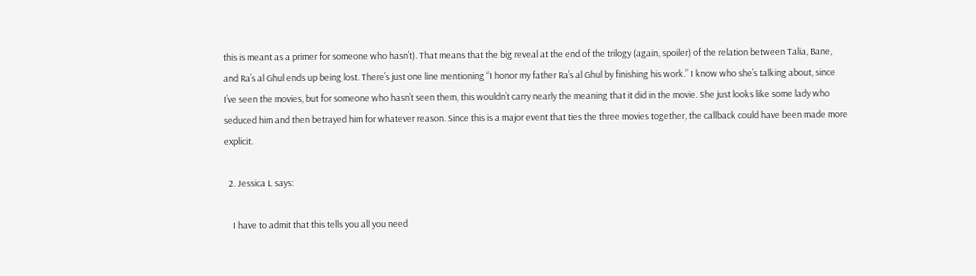this is meant as a primer for someone who hasn’t). That means that the big reveal at the end of the trilogy (again, spoiler) of the relation between Talia, Bane, and Ra’s al Ghul ends up being lost. There’s just one line mentioning “I honor my father Ra’s al Ghul by finishing his work.” I know who she’s talking about, since I’ve seen the movies, but for someone who hasn’t seen them, this wouldn’t carry nearly the meaning that it did in the movie. She just looks like some lady who seduced him and then betrayed him for whatever reason. Since this is a major event that ties the three movies together, the callback could have been made more explicit.

  2. Jessica L says:

    I have to admit that this tells you all you need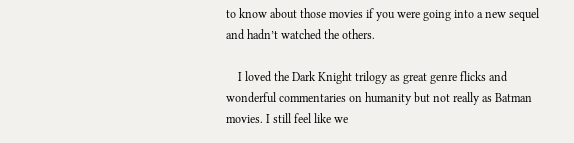to know about those movies if you were going into a new sequel and hadn’t watched the others.

    I loved the Dark Knight trilogy as great genre flicks and wonderful commentaries on humanity but not really as Batman movies. I still feel like we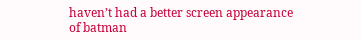haven’t had a better screen appearance of batman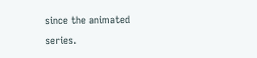since the animated series.